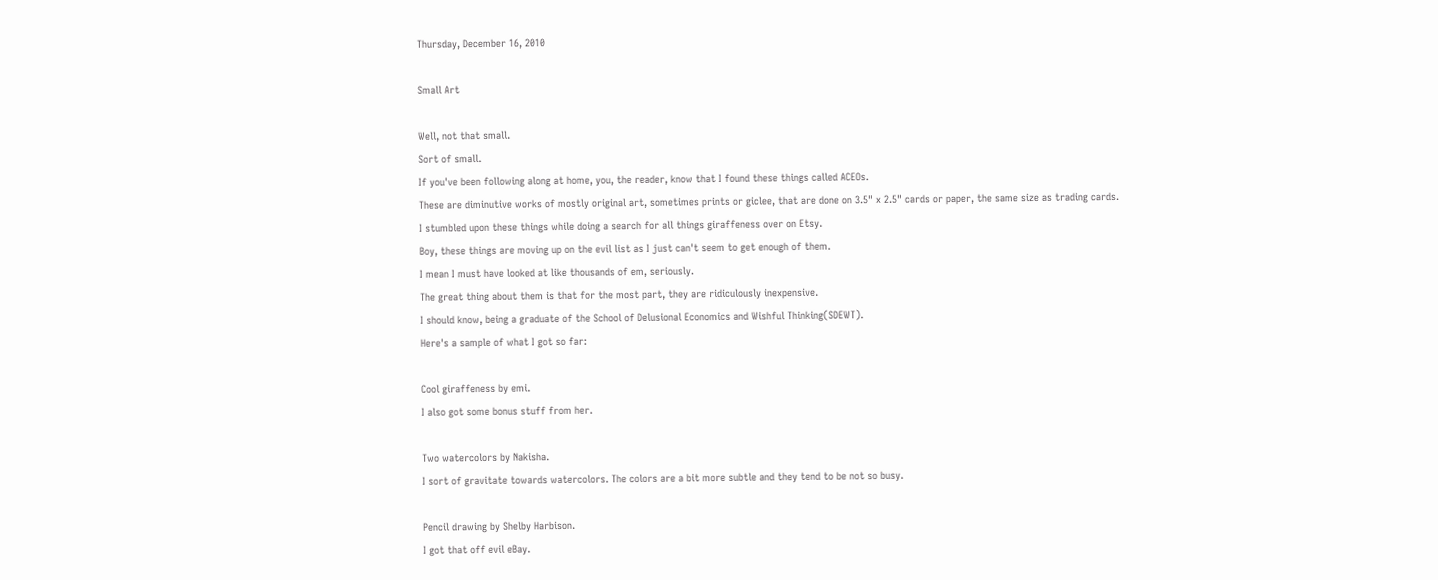Thursday, December 16, 2010

Small Art

Well, not that small.
Sort of small.
If you've been following along at home, you, the reader, know that I found these things called ACEOs.
These are diminutive works of mostly original art, sometimes prints or giclee, that are done on 3.5" x 2.5" cards or paper, the same size as trading cards.
I stumbled upon these things while doing a search for all things giraffeness over on Etsy.
Boy, these things are moving up on the evil list as I just can't seem to get enough of them.
I mean I must have looked at like thousands of em, seriously.
The great thing about them is that for the most part, they are ridiculously inexpensive.
I should know, being a graduate of the School of Delusional Economics and Wishful Thinking(SDEWT).
Here's a sample of what I got so far:

Cool giraffeness by emi.
I also got some bonus stuff from her.

Two watercolors by Nakisha.
I sort of gravitate towards watercolors. The colors are a bit more subtle and they tend to be not so busy.

Pencil drawing by Shelby Harbison.
I got that off evil eBay.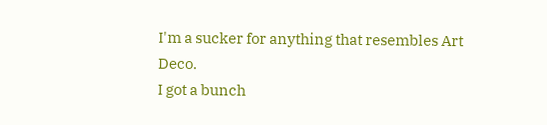I'm a sucker for anything that resembles Art Deco.
I got a bunch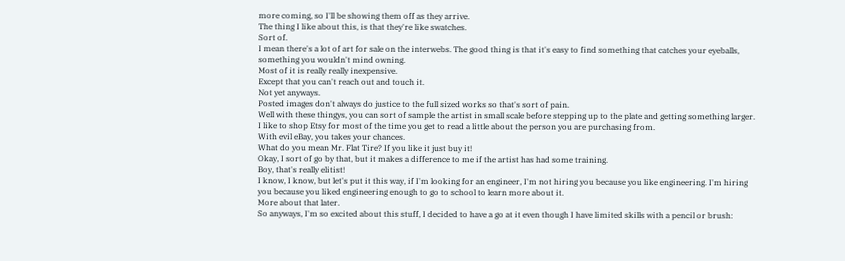more coming, so I'll be showing them off as they arrive.
The thing I like about this, is that they're like swatches.
Sort of.
I mean there's a lot of art for sale on the interwebs. The good thing is that it's easy to find something that catches your eyeballs, something you wouldn't mind owning.
Most of it is really really inexpensive.
Except that you can't reach out and touch it.
Not yet anyways.
Posted images don't always do justice to the full sized works so that's sort of pain.
Well with these thingys, you can sort of sample the artist in small scale before stepping up to the plate and getting something larger.
I like to shop Etsy for most of the time you get to read a little about the person you are purchasing from.
With evil eBay, you takes your chances.
What do you mean Mr. Flat Tire? If you like it just buy it!
Okay, I sort of go by that, but it makes a difference to me if the artist has had some training.
Boy, that's really elitist!
I know, I know, but let's put it this way, if I'm looking for an engineer, I'm not hiring you because you like engineering. I'm hiring you because you liked engineering enough to go to school to learn more about it.
More about that later.
So anyways, I'm so excited about this stuff, I decided to have a go at it even though I have limited skills with a pencil or brush: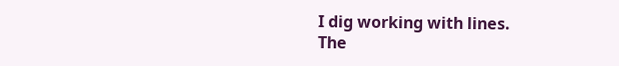I dig working with lines.
The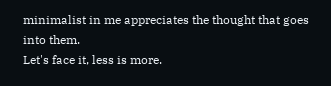minimalist in me appreciates the thought that goes into them.
Let's face it, less is more.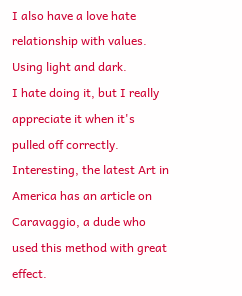I also have a love hate relationship with values.
Using light and dark.
I hate doing it, but I really appreciate it when it's pulled off correctly.
Interesting, the latest Art in America has an article on Caravaggio, a dude who used this method with great effect.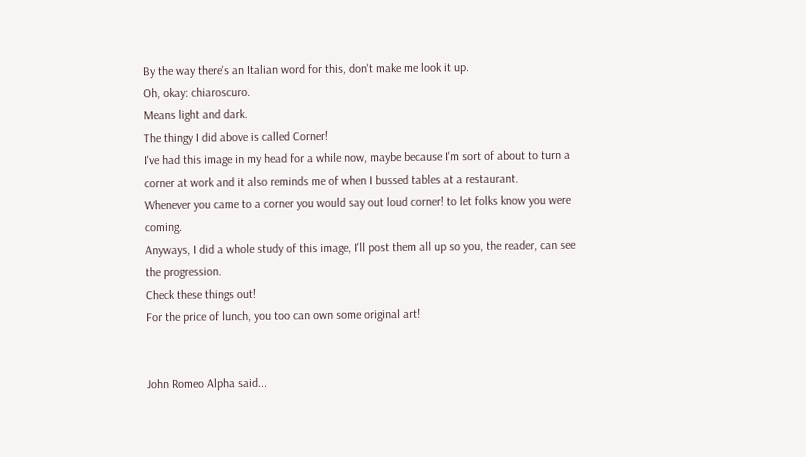By the way there's an Italian word for this, don't make me look it up.
Oh, okay: chiaroscuro.
Means light and dark.
The thingy I did above is called Corner!
I've had this image in my head for a while now, maybe because I'm sort of about to turn a corner at work and it also reminds me of when I bussed tables at a restaurant.
Whenever you came to a corner you would say out loud corner! to let folks know you were coming.
Anyways, I did a whole study of this image, I'll post them all up so you, the reader, can see the progression.
Check these things out!
For the price of lunch, you too can own some original art!


John Romeo Alpha said...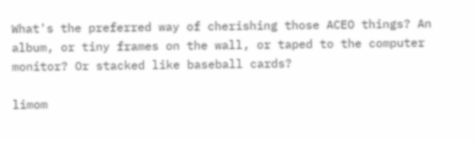What's the preferred way of cherishing those ACEO things? An album, or tiny frames on the wall, or taped to the computer monitor? Or stacked like baseball cards?

limom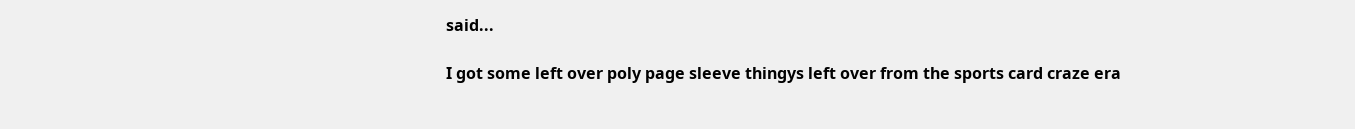said...

I got some left over poly page sleeve thingys left over from the sports card craze era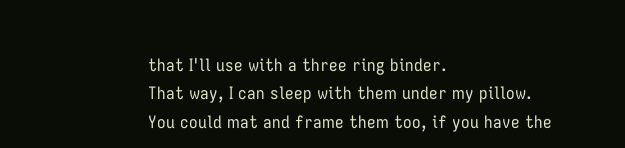that I'll use with a three ring binder.
That way, I can sleep with them under my pillow.
You could mat and frame them too, if you have the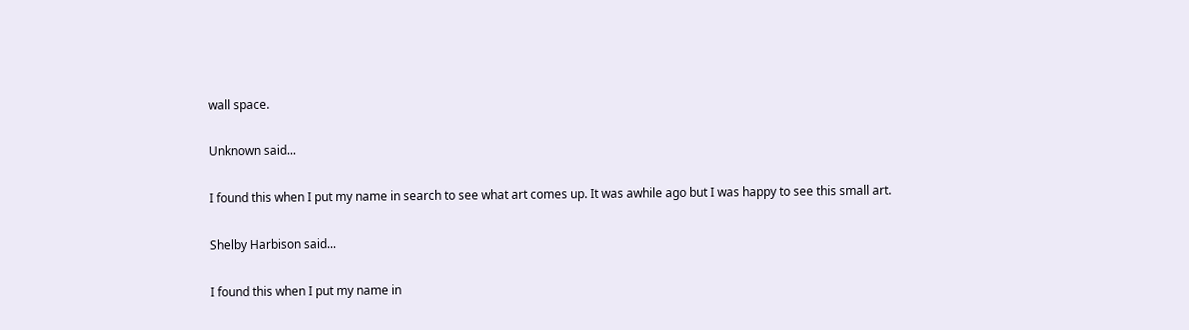wall space.

Unknown said...

I found this when I put my name in search to see what art comes up. It was awhile ago but I was happy to see this small art.

Shelby Harbison said...

I found this when I put my name in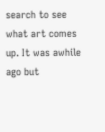search to see what art comes up. It was awhile ago but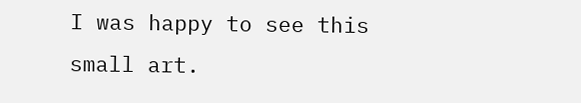I was happy to see this small art.